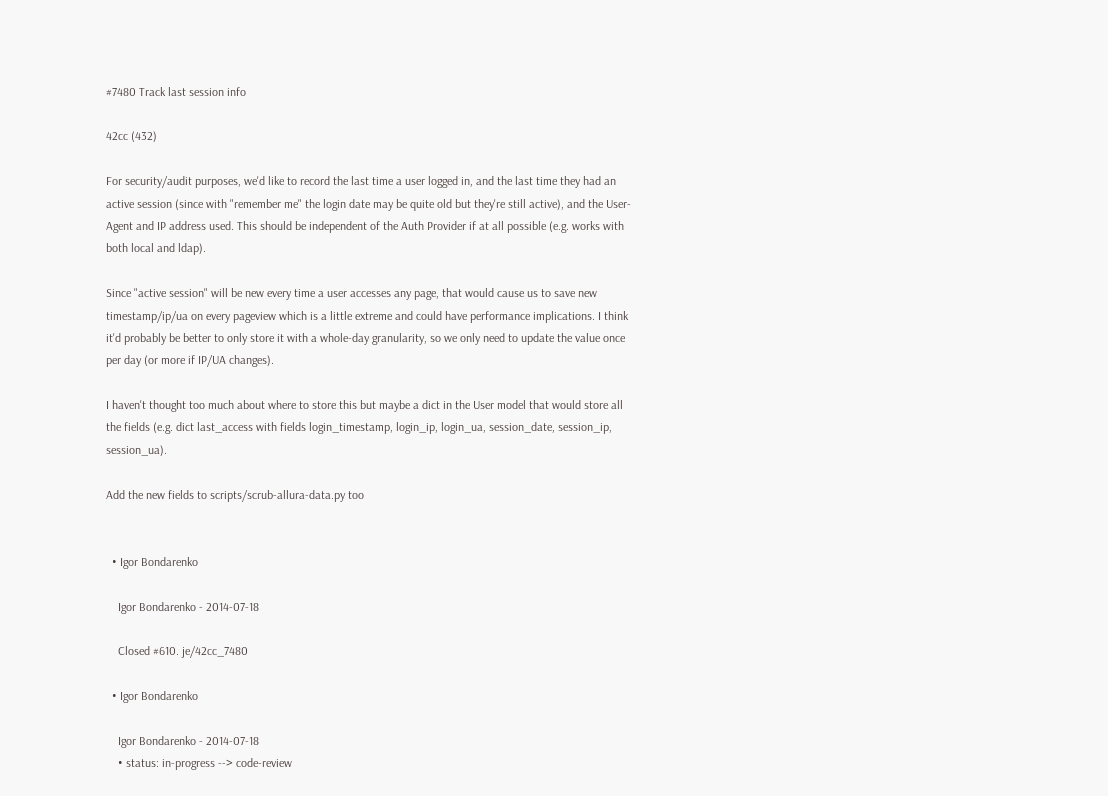#7480 Track last session info

42cc (432)

For security/audit purposes, we'd like to record the last time a user logged in, and the last time they had an active session (since with "remember me" the login date may be quite old but they're still active), and the User-Agent and IP address used. This should be independent of the Auth Provider if at all possible (e.g. works with both local and ldap).

Since "active session" will be new every time a user accesses any page, that would cause us to save new timestamp/ip/ua on every pageview which is a little extreme and could have performance implications. I think it'd probably be better to only store it with a whole-day granularity, so we only need to update the value once per day (or more if IP/UA changes).

I haven't thought too much about where to store this but maybe a dict in the User model that would store all the fields (e.g. dict last_access with fields login_timestamp, login_ip, login_ua, session_date, session_ip, session_ua).

Add the new fields to scripts/scrub-allura-data.py too


  • Igor Bondarenko

    Igor Bondarenko - 2014-07-18

    Closed #610. je/42cc_7480

  • Igor Bondarenko

    Igor Bondarenko - 2014-07-18
    • status: in-progress --> code-review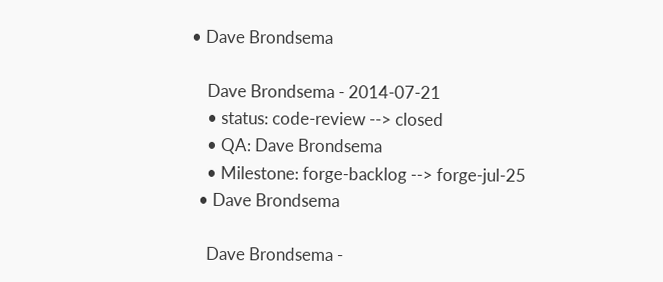• Dave Brondsema

    Dave Brondsema - 2014-07-21
    • status: code-review --> closed
    • QA: Dave Brondsema
    • Milestone: forge-backlog --> forge-jul-25
  • Dave Brondsema

    Dave Brondsema -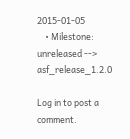2015-01-05
    • Milestone: unreleased --> asf_release_1.2.0

Log in to post a comment.